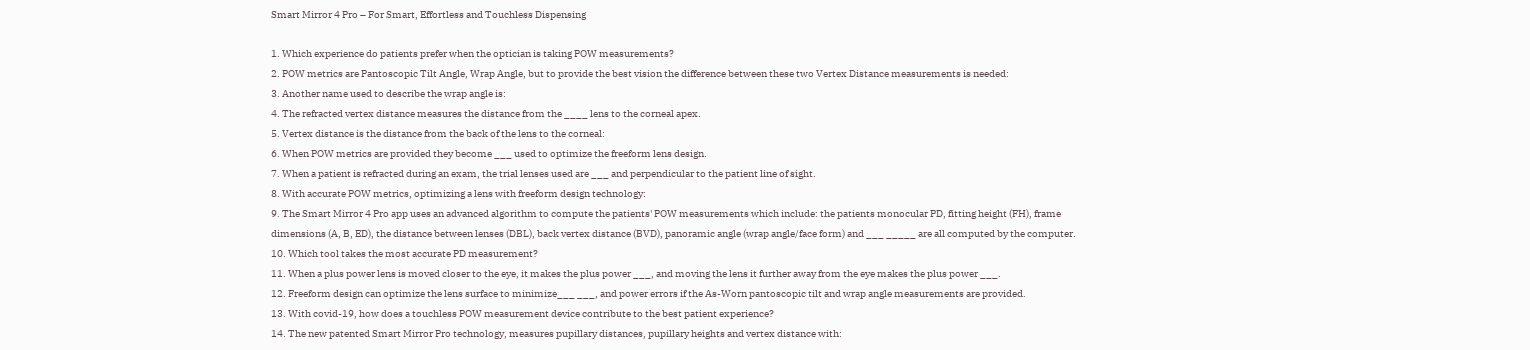Smart Mirror 4 Pro – For Smart, Effortless and Touchless Dispensing

1. Which experience do patients prefer when the optician is taking POW measurements?
2. POW metrics are Pantoscopic Tilt Angle, Wrap Angle, but to provide the best vision the difference between these two Vertex Distance measurements is needed:
3. Another name used to describe the wrap angle is:
4. The refracted vertex distance measures the distance from the ____ lens to the corneal apex.
5. Vertex distance is the distance from the back of the lens to the corneal:
6. When POW metrics are provided they become ___ used to optimize the freeform lens design.
7. When a patient is refracted during an exam, the trial lenses used are ___ and perpendicular to the patient line of sight.
8. With accurate POW metrics, optimizing a lens with freeform design technology:
9. The Smart Mirror 4 Pro app uses an advanced algorithm to compute the patients' POW measurements which include: the patients monocular PD, fitting height (FH), frame dimensions (A, B, ED), the distance between lenses (DBL), back vertex distance (BVD), panoramic angle (wrap angle/face form) and ___ _____ are all computed by the computer.
10. Which tool takes the most accurate PD measurement?
11. When a plus power lens is moved closer to the eye, it makes the plus power ___, and moving the lens it further away from the eye makes the plus power ___.
12. Freeform design can optimize the lens surface to minimize___ ___, and power errors if the As-Worn pantoscopic tilt and wrap angle measurements are provided.
13. With covid-19, how does a touchless POW measurement device contribute to the best patient experience?
14. The new patented Smart Mirror Pro technology, measures pupillary distances, pupillary heights and vertex distance with: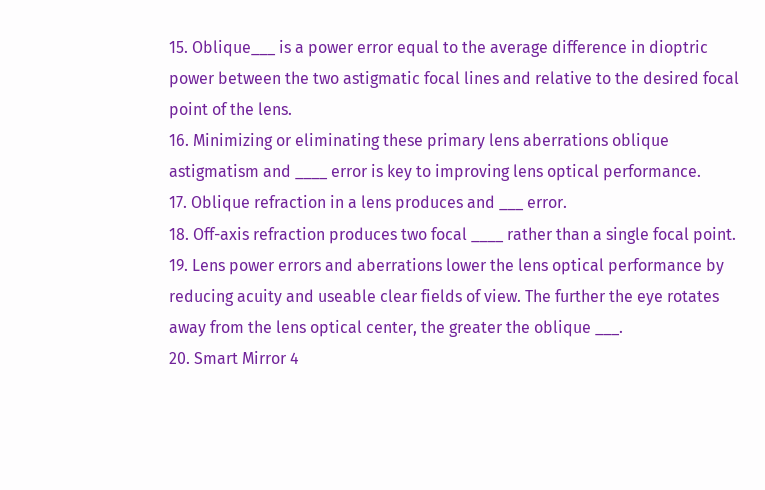15. Oblique___ is a power error equal to the average difference in dioptric power between the two astigmatic focal lines and relative to the desired focal point of the lens.
16. Minimizing or eliminating these primary lens aberrations oblique astigmatism and ____ error is key to improving lens optical performance.
17. Oblique refraction in a lens produces and ___ error.
18. Off-axis refraction produces two focal ____ rather than a single focal point.
19. Lens power errors and aberrations lower the lens optical performance by reducing acuity and useable clear fields of view. The further the eye rotates away from the lens optical center, the greater the oblique ___.
20. Smart Mirror 4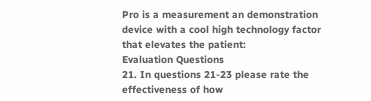Pro is a measurement an demonstration device with a cool high technology factor that elevates the patient:
Evaluation Questions
21. In questions 21-23 please rate the effectiveness of how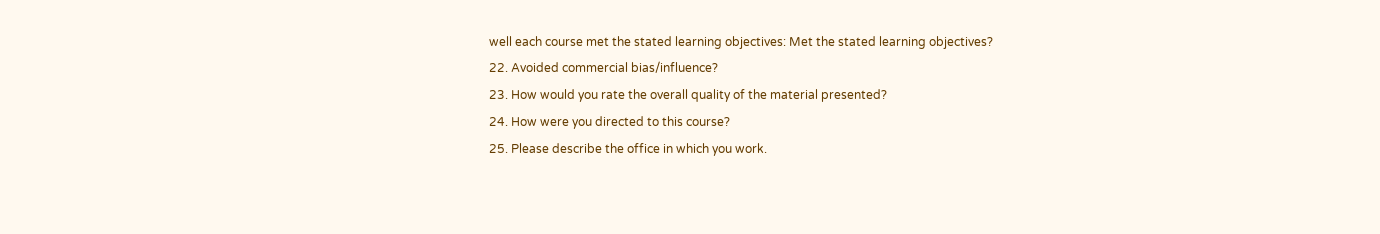well each course met the stated learning objectives: Met the stated learning objectives?
22. Avoided commercial bias/influence?
23. How would you rate the overall quality of the material presented?
24. How were you directed to this course?
25. Please describe the office in which you work.